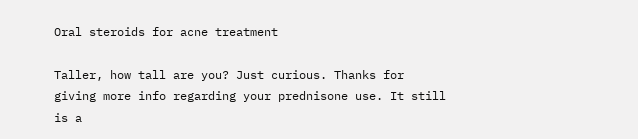Oral steroids for acne treatment

Taller, how tall are you? Just curious. Thanks for giving more info regarding your prednisone use. It still is a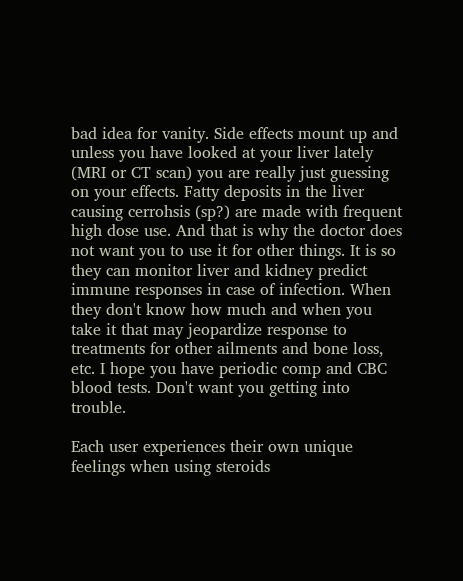bad idea for vanity. Side effects mount up and unless you have looked at your liver lately (MRI or CT scan) you are really just guessing on your effects. Fatty deposits in the liver causing cerrohsis (sp?) are made with frequent high dose use. And that is why the doctor does not want you to use it for other things. It is so they can monitor liver and kidney predict immune responses in case of infection. When they don't know how much and when you take it that may jeopardize response to treatments for other ailments and bone loss, etc. I hope you have periodic comp and CBC blood tests. Don't want you getting into trouble.

Each user experiences their own unique feelings when using steroids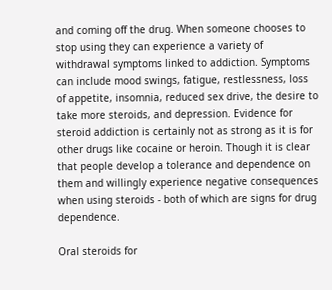and coming off the drug. When someone chooses to stop using they can experience a variety of withdrawal symptoms linked to addiction. Symptoms can include mood swings, fatigue, restlessness, loss of appetite, insomnia, reduced sex drive, the desire to take more steroids, and depression. Evidence for steroid addiction is certainly not as strong as it is for other drugs like cocaine or heroin. Though it is clear that people develop a tolerance and dependence on them and willingly experience negative consequences when using steroids - both of which are signs for drug dependence.

Oral steroids for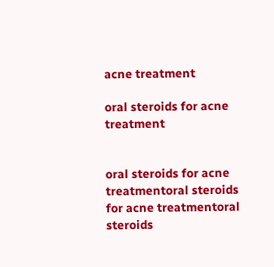acne treatment

oral steroids for acne treatment


oral steroids for acne treatmentoral steroids for acne treatmentoral steroids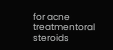for acne treatmentoral steroids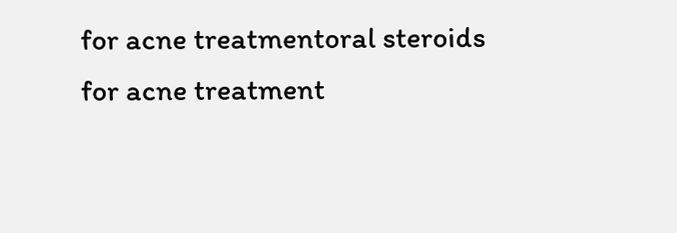for acne treatmentoral steroids for acne treatment